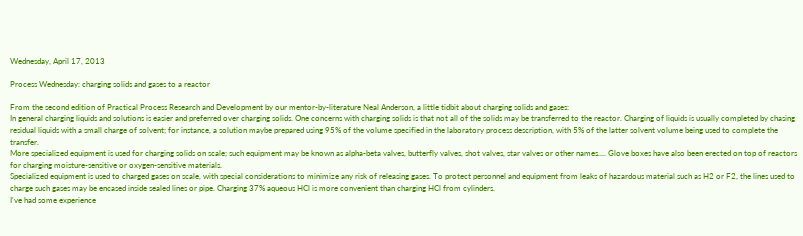Wednesday, April 17, 2013

Process Wednesday: charging solids and gases to a reactor

From the second edition of Practical Process Research and Development by our mentor-by-literature Neal Anderson, a little tidbit about charging solids and gases:
In general charging liquids and solutions is easier and preferred over charging solids. One concerns with charging solids is that not all of the solids may be transferred to the reactor. Charging of liquids is usually completed by chasing residual liquids with a small charge of solvent; for instance, a solution maybe prepared using 95% of the volume specified in the laboratory process description, with 5% of the latter solvent volume being used to complete the transfer.
More specialized equipment is used for charging solids on scale; such equipment may be known as alpha-beta valves, butterfly valves, shot valves, star valves or other names.... Glove boxes have also been erected on top of reactors for charging moisture-sensitive or oxygen-sensitive materials.
Specialized equipment is used to charged gases on scale, with special considerations to minimize any risk of releasing gases. To protect personnel and equipment from leaks of hazardous material such as H2 or F2, the lines used to charge such gases may be encased inside sealed lines or pipe. Charging 37% aqueous HCl is more convenient than charging HCl from cylinders.
I've had some experience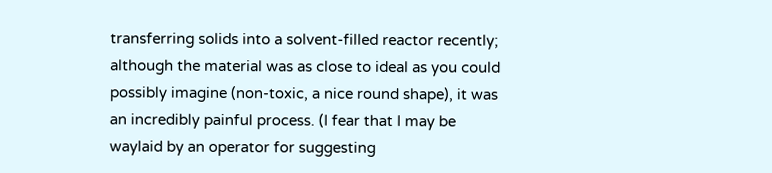transferring solids into a solvent-filled reactor recently; although the material was as close to ideal as you could possibly imagine (non-toxic, a nice round shape), it was an incredibly painful process. (I fear that I may be waylaid by an operator for suggesting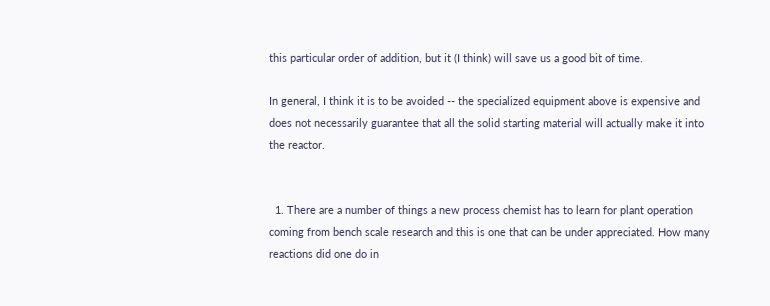this particular order of addition, but it (I think) will save us a good bit of time.

In general, I think it is to be avoided -- the specialized equipment above is expensive and does not necessarily guarantee that all the solid starting material will actually make it into the reactor.


  1. There are a number of things a new process chemist has to learn for plant operation coming from bench scale research and this is one that can be under appreciated. How many reactions did one do in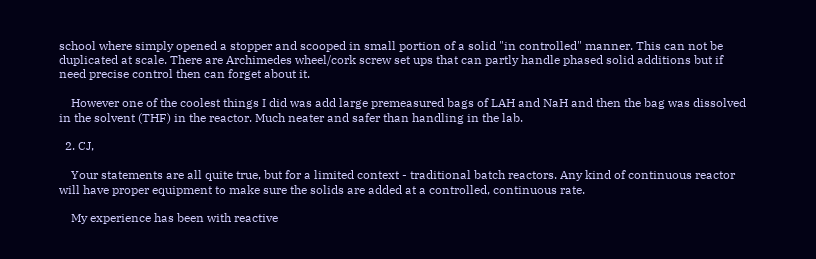school where simply opened a stopper and scooped in small portion of a solid "in controlled" manner. This can not be duplicated at scale. There are Archimedes wheel/cork screw set ups that can partly handle phased solid additions but if need precise control then can forget about it.

    However one of the coolest things I did was add large premeasured bags of LAH and NaH and then the bag was dissolved in the solvent (THF) in the reactor. Much neater and safer than handling in the lab.

  2. CJ,

    Your statements are all quite true, but for a limited context - traditional batch reactors. Any kind of continuous reactor will have proper equipment to make sure the solids are added at a controlled, continuous rate.

    My experience has been with reactive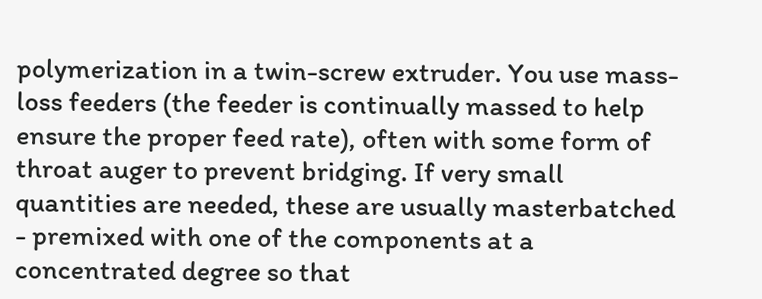polymerization in a twin-screw extruder. You use mass-loss feeders (the feeder is continually massed to help ensure the proper feed rate), often with some form of throat auger to prevent bridging. If very small quantities are needed, these are usually masterbatched - premixed with one of the components at a concentrated degree so that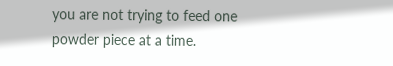you are not trying to feed one powder piece at a time.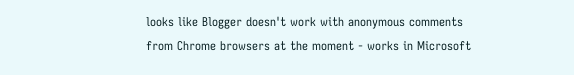looks like Blogger doesn't work with anonymous comments from Chrome browsers at the moment - works in Microsoft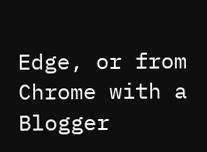Edge, or from Chrome with a Blogger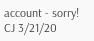account - sorry! CJ 3/21/20